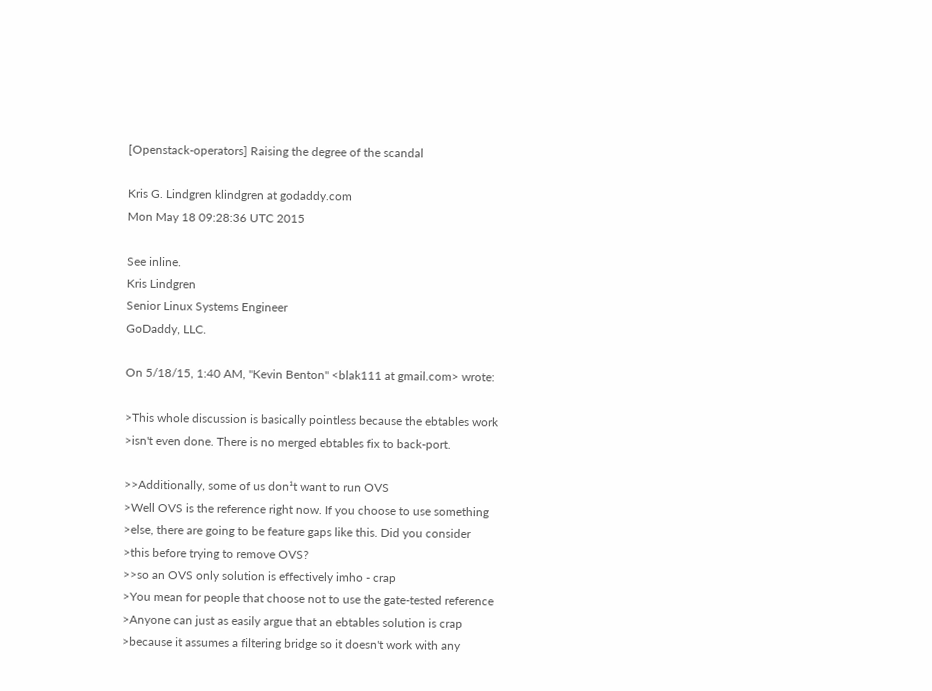[Openstack-operators] Raising the degree of the scandal

Kris G. Lindgren klindgren at godaddy.com
Mon May 18 09:28:36 UTC 2015

See inline.
Kris Lindgren
Senior Linux Systems Engineer
GoDaddy, LLC.

On 5/18/15, 1:40 AM, "Kevin Benton" <blak111 at gmail.com> wrote:

>This whole discussion is basically pointless because the ebtables work
>isn't even done. There is no merged ebtables fix to back-port.

>>Additionally, some of us don¹t want to run OVS
>Well OVS is the reference right now. If you choose to use something
>else, there are going to be feature gaps like this. Did you consider
>this before trying to remove OVS?
>>so an OVS only solution is effectively imho - crap
>You mean for people that choose not to use the gate-tested reference
>Anyone can just as easily argue that an ebtables solution is crap
>because it assumes a filtering bridge so it doesn't work with any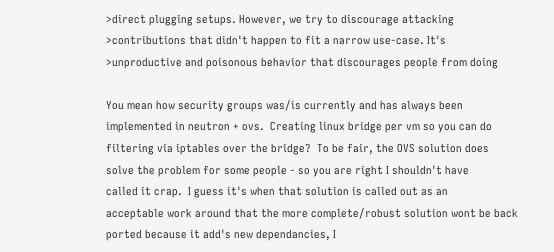>direct plugging setups. However, we try to discourage attacking
>contributions that didn't happen to fit a narrow use-case. It's
>unproductive and poisonous behavior that discourages people from doing

You mean how security groups was/is currently and has always been
implemented in neutron + ovs.  Creating linux bridge per vm so you can do
filtering via iptables over the bridge?  To be fair, the OVS solution does
solve the problem for some people - so you are right I shouldn't have
called it crap.  I guess it's when that solution is called out as an
acceptable work around that the more complete/robust solution wont be back
ported because it add's new dependancies, I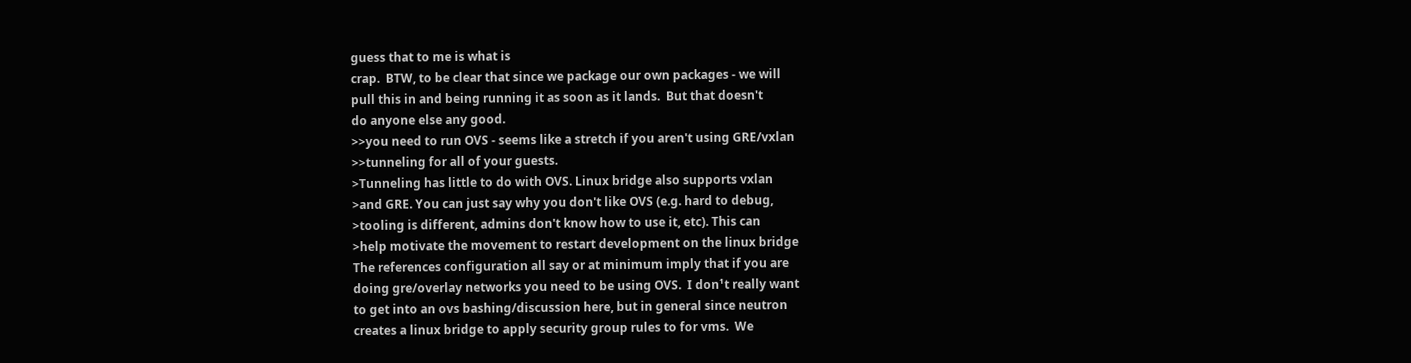guess that to me is what is
crap.  BTW, to be clear that since we package our own packages - we will
pull this in and being running it as soon as it lands.  But that doesn't
do anyone else any good.
>>you need to run OVS - seems like a stretch if you aren't using GRE/vxlan
>>tunneling for all of your guests.
>Tunneling has little to do with OVS. Linux bridge also supports vxlan
>and GRE. You can just say why you don't like OVS (e.g. hard to debug,
>tooling is different, admins don't know how to use it, etc). This can
>help motivate the movement to restart development on the linux bridge
The references configuration all say or at minimum imply that if you are
doing gre/overlay networks you need to be using OVS.  I don¹t really want
to get into an ovs bashing/discussion here, but in general since neutron
creates a linux bridge to apply security group rules to for vms.  We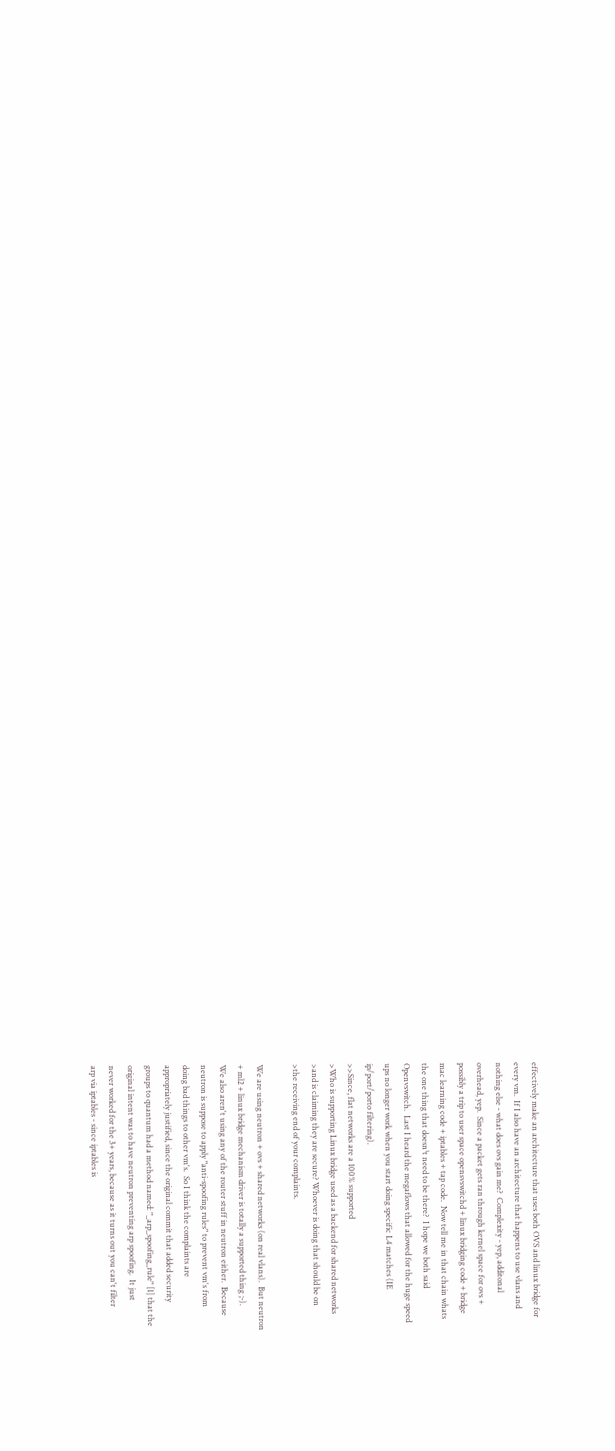effectively make an architecture that uses both OVS and linux bridge for
every vm.  If I also have an architecture that happens to use vlans and
nothing else - what does ovs gain me?  Complexity - yep, additonal
overhead, yep.  Since a packet gets ran through kernel space for ovs +
possibly a trip to user space opensvswitchd + linux bridging code + bridge
mac learning code + iptables + tap code.  Now tell me in that chain whats
the one thing that doesn¹t need to be there?  I hope we both said
Openvswitch.  Last I heard the megaflows that allowed for the huge speed
ups no longer work when you start doing specific L4 matches (IE
ip/port/porto filtering).
>>Since, flat networks are a 100% supported
>Who is supporting Linux bridge used as a backend for shared networks
>and is claiming they are secure? Whoever is doing that should be on
>the receiving end of your complaints.

We are using neutron + ovs + shared networks (on real vlans).  But neutron
+ ml2 + linux bridge mechanism driver is totally a supported thing ;-).
We also aren't using any of the router stuff in neutron either.  Because
neutron is suppose to apply "anti-spoofing rules" to prevent vm's from
doing bad things to other vm's.  So I think the complaints are
appropriately justified, since the original commit that added security
groups to quantum had a method named: "_arp_spoofing_rule" [1] that the
original intent was to have neutron preventing arp spoofing.  It just
never worked for the 3+ years, because as it turns out you can't filter
arp via iptables - since iptables is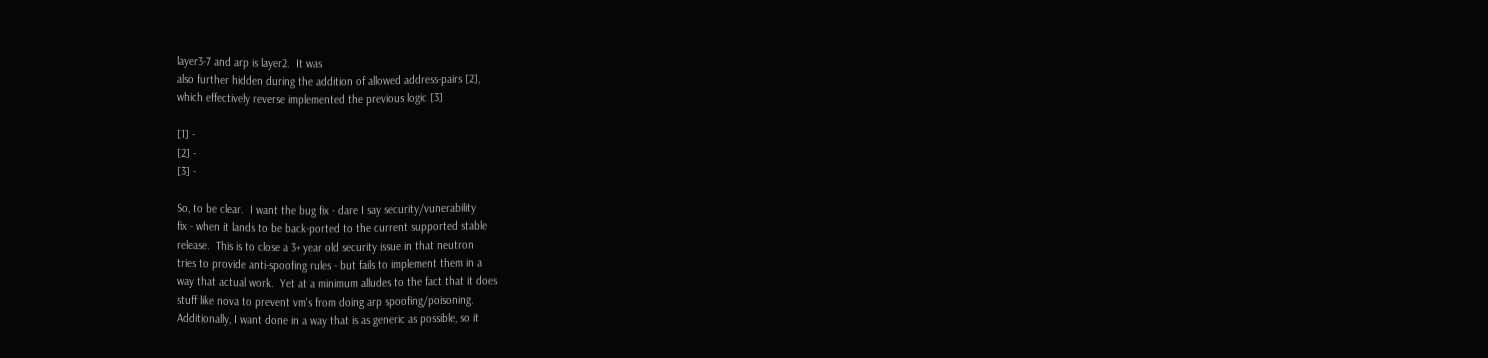layer3-7 and arp is layer2.  It was
also further hidden during the addition of allowed address-pairs [2],
which effectively reverse implemented the previous logic [3]

[1] -
[2] -
[3] -

So, to be clear.  I want the bug fix - dare I say security/vunerability
fix - when it lands to be back-ported to the current supported stable
release.  This is to close a 3+ year old security issue in that neutron
tries to provide anti-spoofing rules - but fails to implement them in a
way that actual work.  Yet at a minimum alludes to the fact that it does
stuff like nova to prevent vm's from doing arp spoofing/poisoning.
Additionally, I want done in a way that is as generic as possible, so it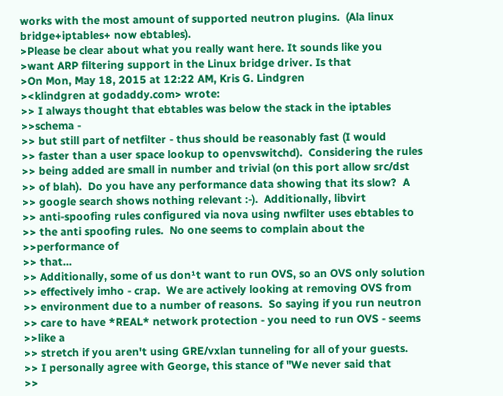works with the most amount of supported neutron plugins.  (Ala linux
bridge+iptables+ now ebtables).
>Please be clear about what you really want here. It sounds like you
>want ARP filtering support in the Linux bridge driver. Is that
>On Mon, May 18, 2015 at 12:22 AM, Kris G. Lindgren
><klindgren at godaddy.com> wrote:
>> I always thought that ebtables was below the stack in the iptables
>>schema -
>> but still part of netfilter - thus should be reasonably fast (I would
>> faster than a user space lookup to openvswitchd).  Considering the rules
>> being added are small in number and trivial (on this port allow src/dst
>> of blah).  Do you have any performance data showing that its slow?  A
>> google search shows nothing relevant :-).  Additionally, libvirt
>> anti-spoofing rules configured via nova using nwfilter uses ebtables to
>> the anti spoofing rules.  No one seems to complain about the
>>performance of
>> that...
>> Additionally, some of us don¹t want to run OVS, so an OVS only solution
>> effectively imho - crap.  We are actively looking at removing OVS from
>> environment due to a number of reasons.  So saying if you run neutron
>> care to have *REAL* network protection - you need to run OVS - seems
>>like a
>> stretch if you aren't using GRE/vxlan tunneling for all of your guests.
>> I personally agree with George, this stance of "We never said that
>>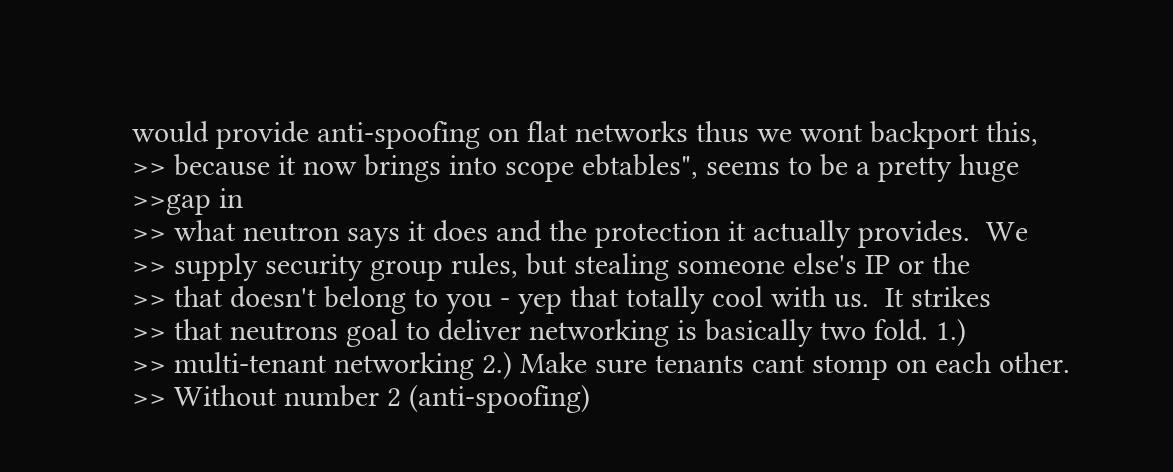would provide anti-spoofing on flat networks thus we wont backport this,
>> because it now brings into scope ebtables", seems to be a pretty huge
>>gap in
>> what neutron says it does and the protection it actually provides.  We
>> supply security group rules, but stealing someone else's IP or the
>> that doesn't belong to you - yep that totally cool with us.  It strikes
>> that neutrons goal to deliver networking is basically two fold. 1.)
>> multi-tenant networking 2.) Make sure tenants cant stomp on each other.
>> Without number 2 (anti-spoofing)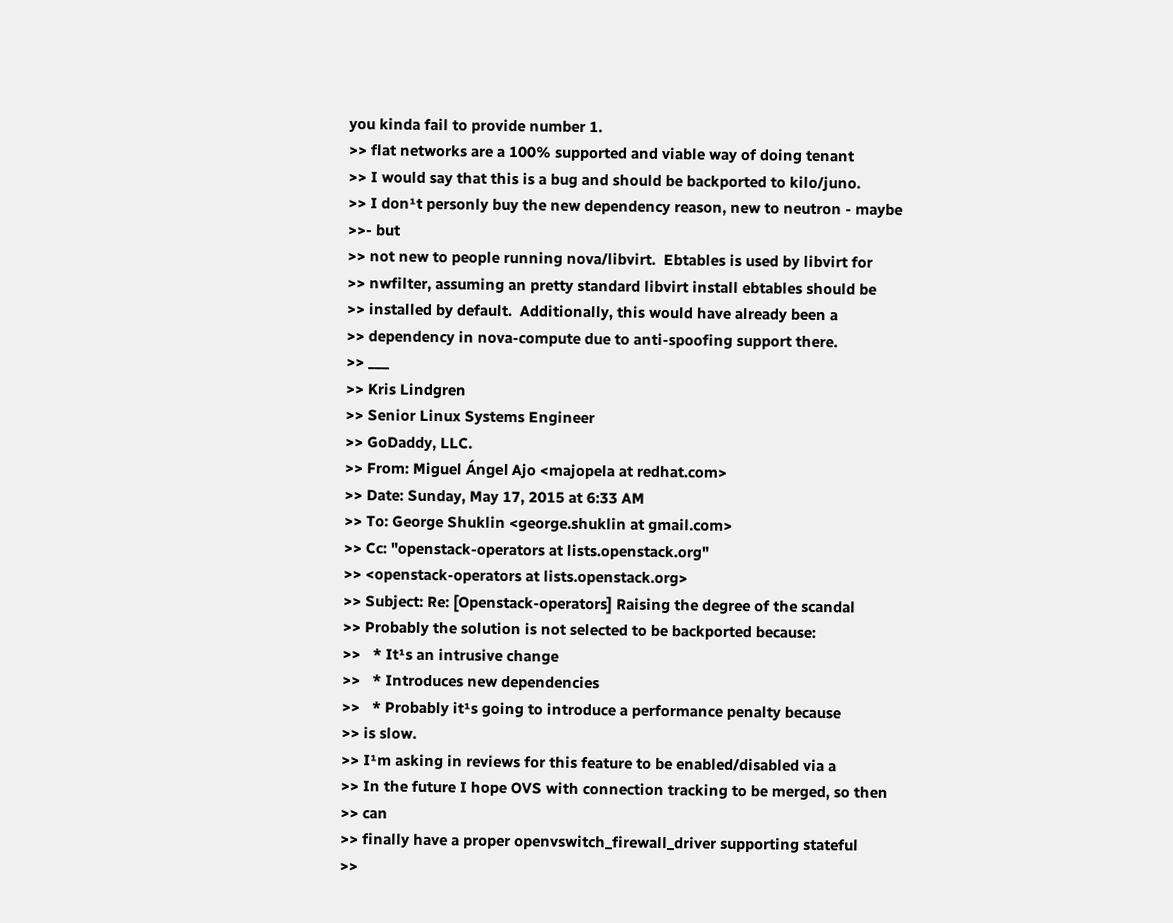you kinda fail to provide number 1.
>> flat networks are a 100% supported and viable way of doing tenant
>> I would say that this is a bug and should be backported to kilo/juno.
>> I don¹t personly buy the new dependency reason, new to neutron - maybe
>>- but
>> not new to people running nova/libvirt.  Ebtables is used by libvirt for
>> nwfilter, assuming an pretty standard libvirt install ebtables should be
>> installed by default.  Additionally, this would have already been a
>> dependency in nova-compute due to anti-spoofing support there.
>> ___
>> Kris Lindgren
>> Senior Linux Systems Engineer
>> GoDaddy, LLC.
>> From: Miguel Ángel Ajo <majopela at redhat.com>
>> Date: Sunday, May 17, 2015 at 6:33 AM
>> To: George Shuklin <george.shuklin at gmail.com>
>> Cc: "openstack-operators at lists.openstack.org"
>> <openstack-operators at lists.openstack.org>
>> Subject: Re: [Openstack-operators] Raising the degree of the scandal
>> Probably the solution is not selected to be backported because:
>>   * It¹s an intrusive change
>>   * Introduces new dependencies
>>   * Probably it¹s going to introduce a performance penalty because
>> is slow.
>> I¹m asking in reviews for this feature to be enabled/disabled via a
>> In the future I hope OVS with connection tracking to be merged, so then
>> can
>> finally have a proper openvswitch_firewall_driver supporting stateful
>>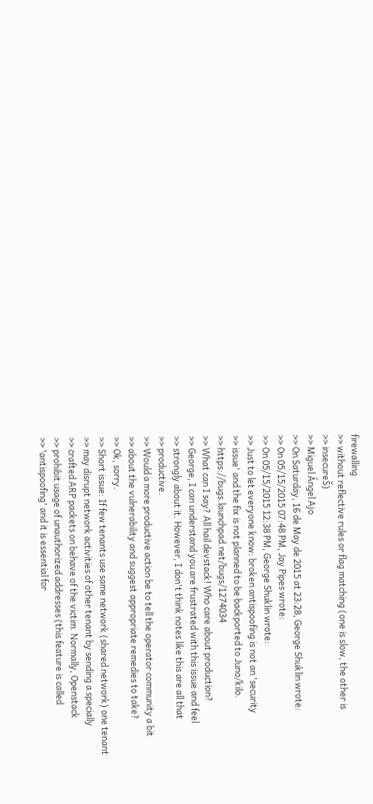firewalling
>> without reflective rules or flag matching (one is slow, the other is
>> insecureŠ)
>> Miguel Ángel Ajo
>> On Saturday, 16 de May de 2015 at 23:28, George Shuklin wrote:
>> On 05/15/2015 07:48 PM, Jay Pipes wrote:
>> On 05/15/2015 12:38 PM, George Shuklin wrote:
>> Just to let everyone know: broken antispoofing is not an 'security
>> issue' and the fix is not planned to be backported to Juno/kilo.
>> https://bugs.launchpad.net/bugs/1274034
>> What can I say? All hail devstack! Who care about production?
>> George, I can understand you are frustrated with this issue and feel
>> strongly about it. However, I don't think notes like this are all that
>> productive.
>> Would a more productive action be to tell the operator community a bit
>> about the vulnerability and suggest appropriate remedies to take?
>> Ok, sorry.
>> Short issue: If few tenants use same network (shared network) one tenant
>> may disrupt network activities of other tenant by sending a specially
>> crafted ARP packets on behave of the victim. Normally, Openstack
>> prohibit usage of unauthorized addresses (this feature is called
>> 'antispoofing' and it is essential for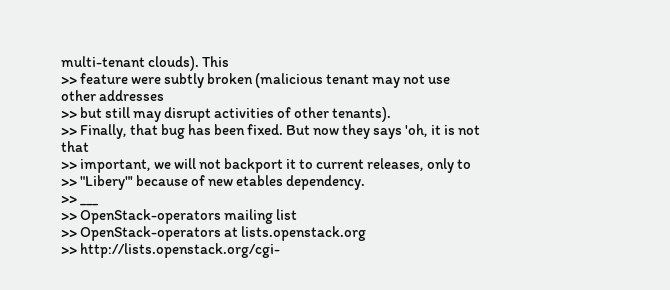multi-tenant clouds). This
>> feature were subtly broken (malicious tenant may not use other addresses
>> but still may disrupt activities of other tenants).
>> Finally, that bug has been fixed. But now they says 'oh, it is not that
>> important, we will not backport it to current releases, only to
>> "Libery"' because of new etables dependency.
>> ___
>> OpenStack-operators mailing list
>> OpenStack-operators at lists.openstack.org
>> http://lists.openstack.org/cgi-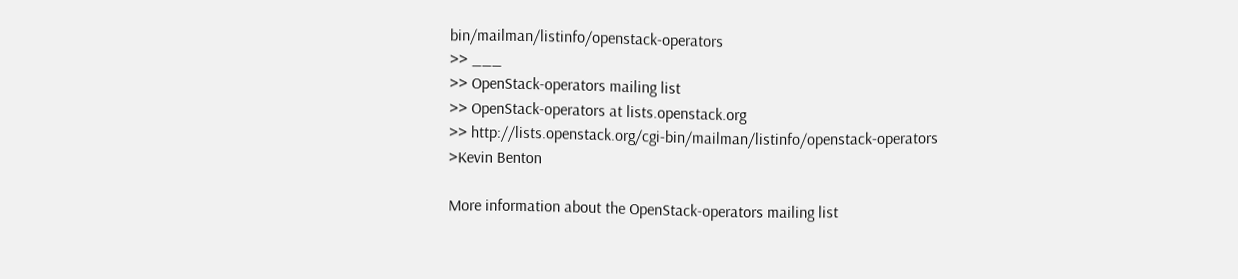bin/mailman/listinfo/openstack-operators
>> ___
>> OpenStack-operators mailing list
>> OpenStack-operators at lists.openstack.org
>> http://lists.openstack.org/cgi-bin/mailman/listinfo/openstack-operators
>Kevin Benton

More information about the OpenStack-operators mailing list